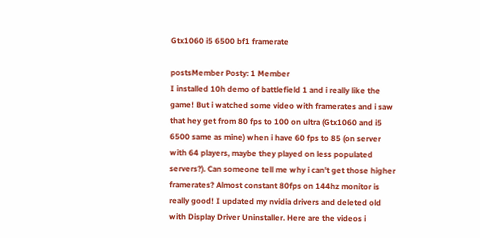Gtx1060 i5 6500 bf1 framerate

postsMember Posty: 1 Member
I installed 10h demo of battlefield 1 and i really like the game! But i watched some video with framerates and i saw that hey get from 80 fps to 100 on ultra (Gtx1060 and i5 6500 same as mine) when i have 60 fps to 85 (on server with 64 players, maybe they played on less populated servers?). Can someone tell me why i can't get those higher framerates? Almost constant 80fps on 144hz monitor is really good! I updated my nvidia drivers and deleted old with Display Driver Uninstaller. Here are the videos i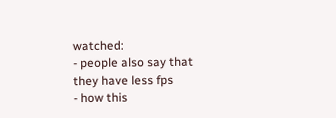watched:
- people also say that they have less fps
- how this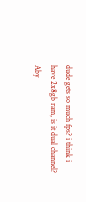dude gets so much fps? i think i have 2x8gb ram, is it dual channel?
Aby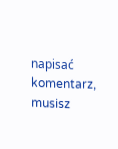napisać komentarz, musisz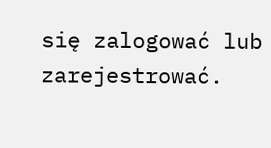się zalogować lub zarejestrować.